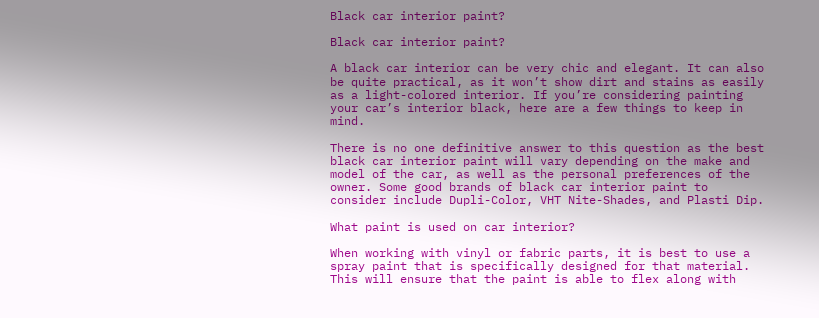Black car interior paint?

Black car interior paint?

A black car interior can be very chic and elegant. It can also be quite practical, as it won’t show dirt and stains as easily as a light-colored interior. If you’re considering painting your car’s interior black, here are a few things to keep in mind.

There is no one definitive answer to this question as the best black car interior paint will vary depending on the make and model of the car, as well as the personal preferences of the owner. Some good brands of black car interior paint to consider include Dupli-Color, VHT Nite-Shades, and Plasti Dip.

What paint is used on car interior?

When working with vinyl or fabric parts, it is best to use a spray paint that is specifically designed for that material. This will ensure that the paint is able to flex along with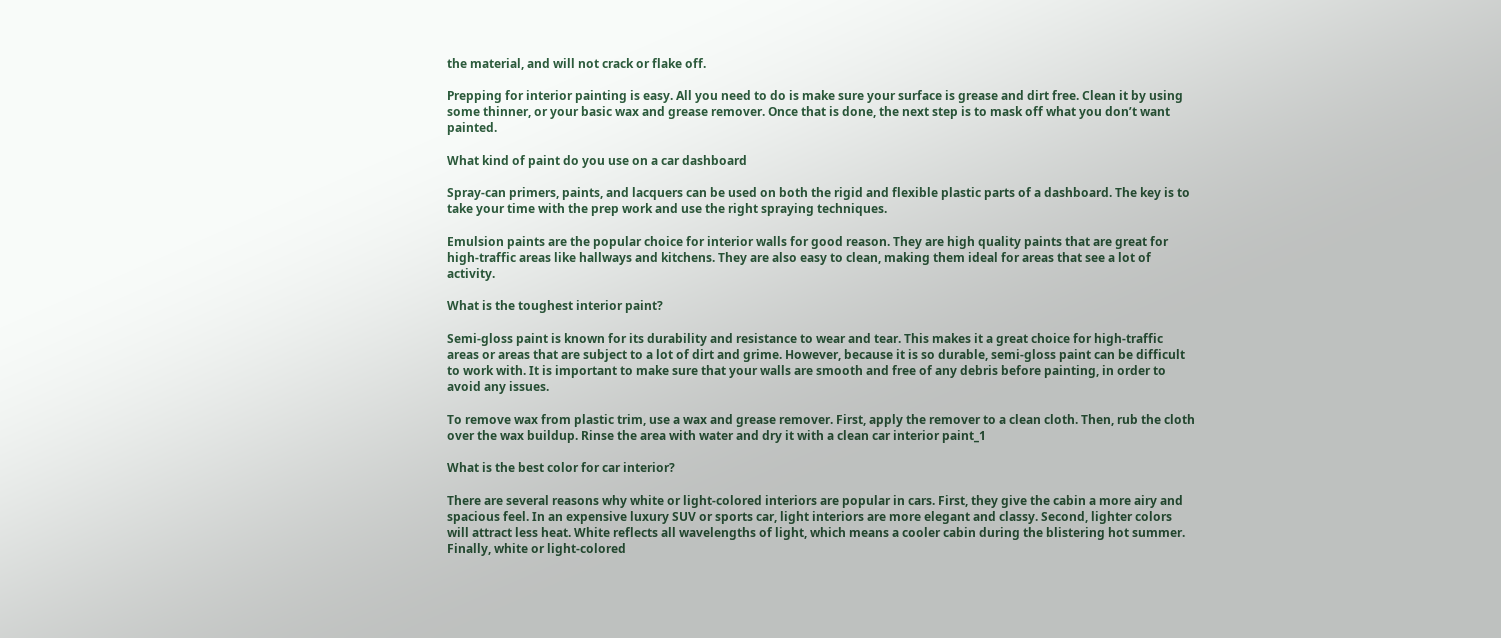the material, and will not crack or flake off.

Prepping for interior painting is easy. All you need to do is make sure your surface is grease and dirt free. Clean it by using some thinner, or your basic wax and grease remover. Once that is done, the next step is to mask off what you don’t want painted.

What kind of paint do you use on a car dashboard

Spray-can primers, paints, and lacquers can be used on both the rigid and flexible plastic parts of a dashboard. The key is to take your time with the prep work and use the right spraying techniques.

Emulsion paints are the popular choice for interior walls for good reason. They are high quality paints that are great for high-traffic areas like hallways and kitchens. They are also easy to clean, making them ideal for areas that see a lot of activity.

What is the toughest interior paint?

Semi-gloss paint is known for its durability and resistance to wear and tear. This makes it a great choice for high-traffic areas or areas that are subject to a lot of dirt and grime. However, because it is so durable, semi-gloss paint can be difficult to work with. It is important to make sure that your walls are smooth and free of any debris before painting, in order to avoid any issues.

To remove wax from plastic trim, use a wax and grease remover. First, apply the remover to a clean cloth. Then, rub the cloth over the wax buildup. Rinse the area with water and dry it with a clean car interior paint_1

What is the best color for car interior?

There are several reasons why white or light-colored interiors are popular in cars. First, they give the cabin a more airy and spacious feel. In an expensive luxury SUV or sports car, light interiors are more elegant and classy. Second, lighter colors will attract less heat. White reflects all wavelengths of light, which means a cooler cabin during the blistering hot summer. Finally, white or light-colored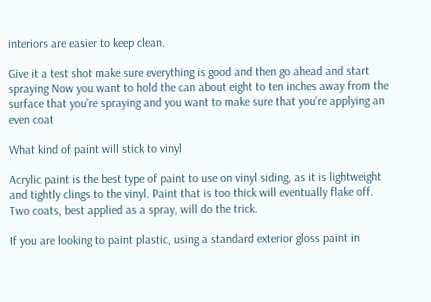interiors are easier to keep clean.

Give it a test shot make sure everything is good and then go ahead and start spraying Now you want to hold the can about eight to ten inches away from the surface that you’re spraying and you want to make sure that you’re applying an even coat

What kind of paint will stick to vinyl

Acrylic paint is the best type of paint to use on vinyl siding, as it is lightweight and tightly clings to the vinyl. Paint that is too thick will eventually flake off. Two coats, best applied as a spray, will do the trick.

If you are looking to paint plastic, using a standard exterior gloss paint in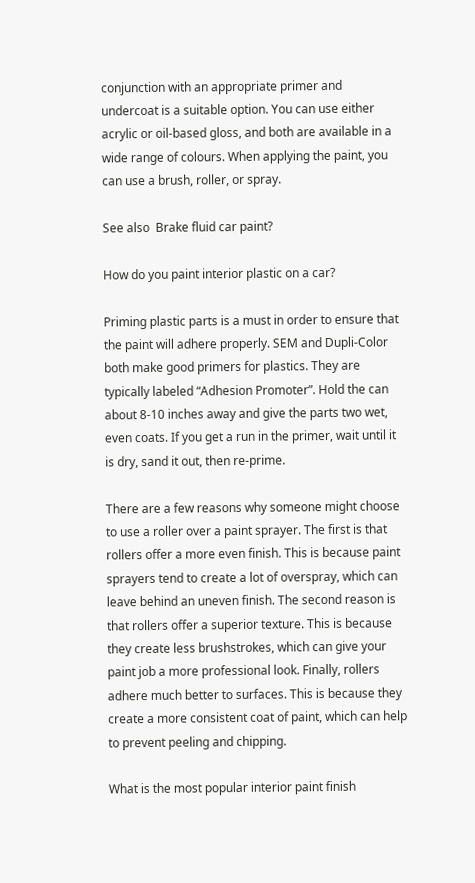conjunction with an appropriate primer and undercoat is a suitable option. You can use either acrylic or oil-based gloss, and both are available in a wide range of colours. When applying the paint, you can use a brush, roller, or spray.

See also  Brake fluid car paint?

How do you paint interior plastic on a car?

Priming plastic parts is a must in order to ensure that the paint will adhere properly. SEM and Dupli-Color both make good primers for plastics. They are typically labeled “Adhesion Promoter”. Hold the can about 8-10 inches away and give the parts two wet, even coats. If you get a run in the primer, wait until it is dry, sand it out, then re-prime.

There are a few reasons why someone might choose to use a roller over a paint sprayer. The first is that rollers offer a more even finish. This is because paint sprayers tend to create a lot of overspray, which can leave behind an uneven finish. The second reason is that rollers offer a superior texture. This is because they create less brushstrokes, which can give your paint job a more professional look. Finally, rollers adhere much better to surfaces. This is because they create a more consistent coat of paint, which can help to prevent peeling and chipping.

What is the most popular interior paint finish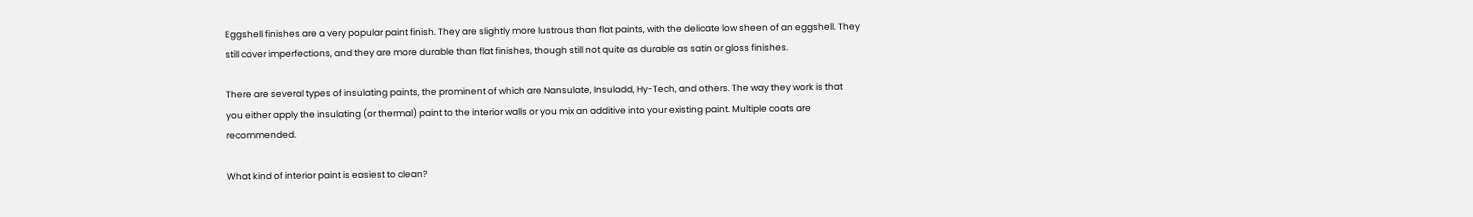Eggshell finishes are a very popular paint finish. They are slightly more lustrous than flat paints, with the delicate low sheen of an eggshell. They still cover imperfections, and they are more durable than flat finishes, though still not quite as durable as satin or gloss finishes.

There are several types of insulating paints, the prominent of which are Nansulate, Insuladd, Hy-Tech, and others. The way they work is that you either apply the insulating (or thermal) paint to the interior walls or you mix an additive into your existing paint. Multiple coats are recommended.

What kind of interior paint is easiest to clean?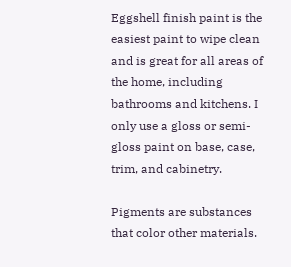Eggshell finish paint is the easiest paint to wipe clean and is great for all areas of the home, including bathrooms and kitchens. I only use a gloss or semi-gloss paint on base, case, trim, and cabinetry.

Pigments are substances that color other materials.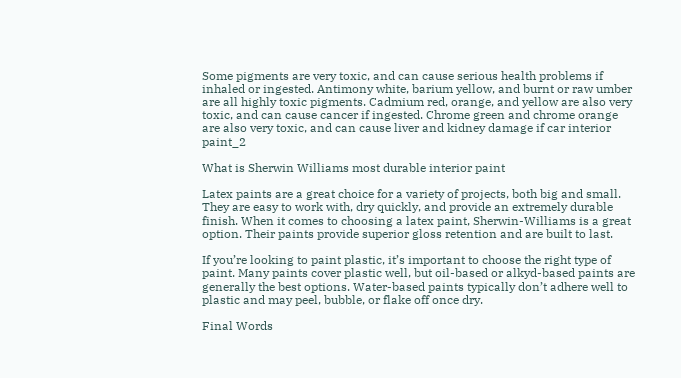Some pigments are very toxic, and can cause serious health problems if inhaled or ingested. Antimony white, barium yellow, and burnt or raw umber are all highly toxic pigments. Cadmium red, orange, and yellow are also very toxic, and can cause cancer if ingested. Chrome green and chrome orange are also very toxic, and can cause liver and kidney damage if car interior paint_2

What is Sherwin Williams most durable interior paint

Latex paints are a great choice for a variety of projects, both big and small. They are easy to work with, dry quickly, and provide an extremely durable finish. When it comes to choosing a latex paint, Sherwin-Williams is a great option. Their paints provide superior gloss retention and are built to last.

If you’re looking to paint plastic, it’s important to choose the right type of paint. Many paints cover plastic well, but oil-based or alkyd-based paints are generally the best options. Water-based paints typically don’t adhere well to plastic and may peel, bubble, or flake off once dry.

Final Words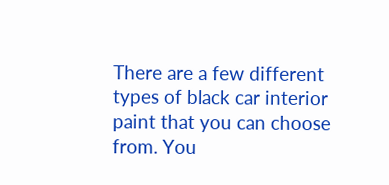There are a few different types of black car interior paint that you can choose from. You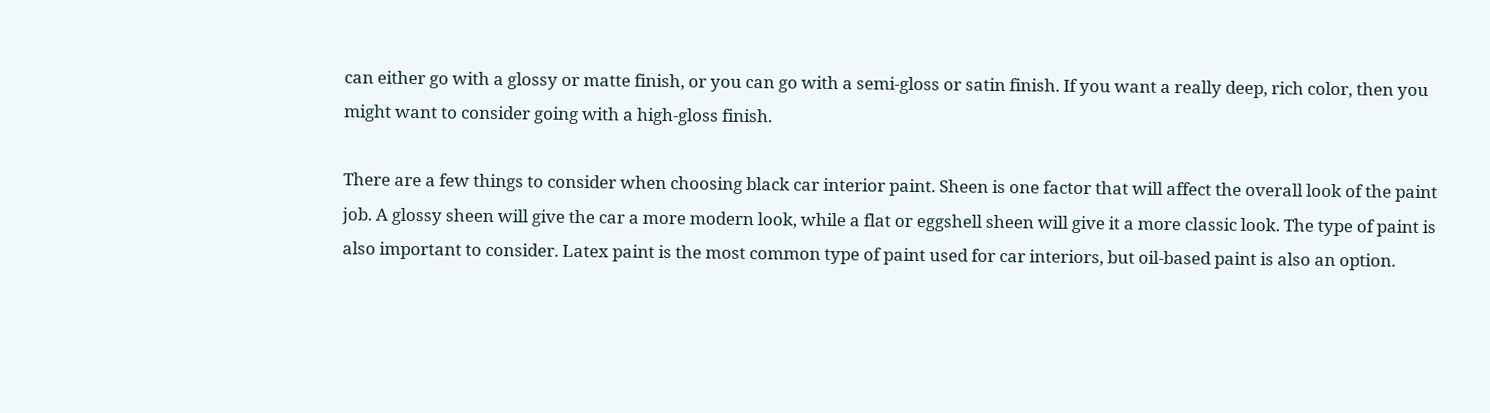can either go with a glossy or matte finish, or you can go with a semi-gloss or satin finish. If you want a really deep, rich color, then you might want to consider going with a high-gloss finish.

There are a few things to consider when choosing black car interior paint. Sheen is one factor that will affect the overall look of the paint job. A glossy sheen will give the car a more modern look, while a flat or eggshell sheen will give it a more classic look. The type of paint is also important to consider. Latex paint is the most common type of paint used for car interiors, but oil-based paint is also an option.